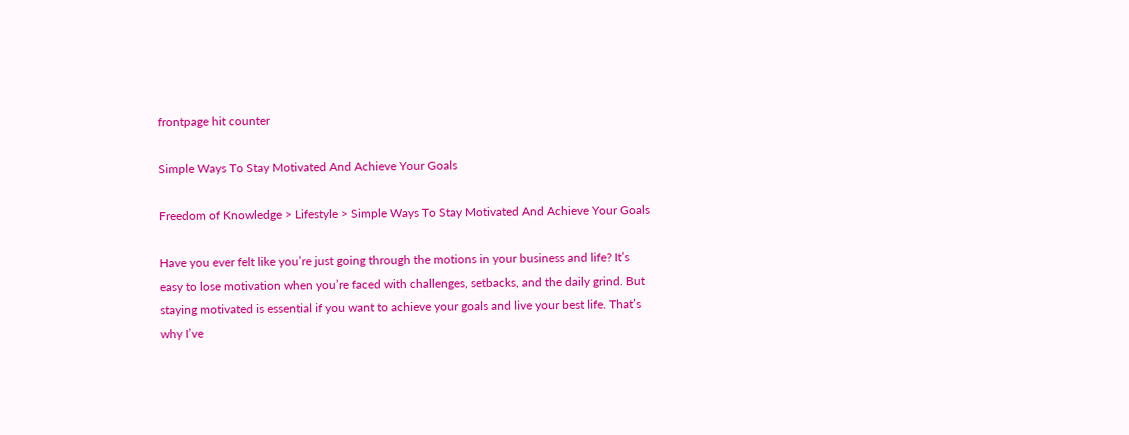frontpage hit counter

Simple Ways To Stay Motivated And Achieve Your Goals

Freedom of Knowledge > Lifestyle > Simple Ways To Stay Motivated And Achieve Your Goals

Have you ever felt like you’re just going through the motions in your business and life? It’s easy to lose motivation when you’re faced with challenges, setbacks, and the daily grind. But staying motivated is essential if you want to achieve your goals and live your best life. That’s why I’ve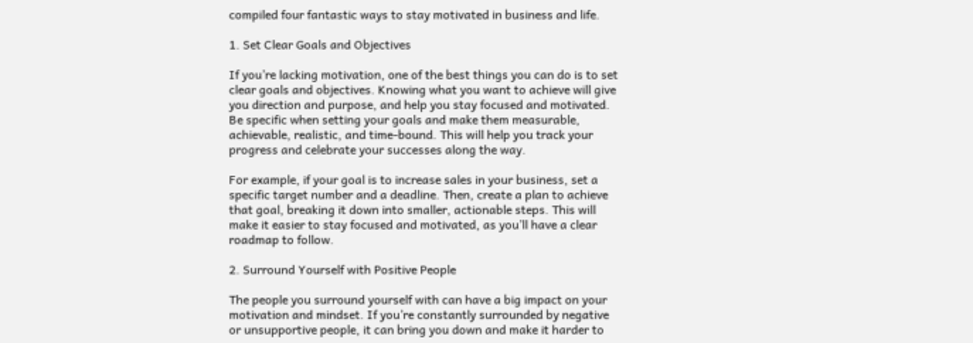compiled four fantastic ways to stay motivated in business and life.

1. Set Clear Goals and Objectives

If you’re lacking motivation, one of the best things you can do is to set clear goals and objectives. Knowing what you want to achieve will give you direction and purpose, and help you stay focused and motivated. Be specific when setting your goals and make them measurable, achievable, realistic, and time-bound. This will help you track your progress and celebrate your successes along the way.

For example, if your goal is to increase sales in your business, set a specific target number and a deadline. Then, create a plan to achieve that goal, breaking it down into smaller, actionable steps. This will make it easier to stay focused and motivated, as you’ll have a clear roadmap to follow.

2. Surround Yourself with Positive People

The people you surround yourself with can have a big impact on your motivation and mindset. If you’re constantly surrounded by negative or unsupportive people, it can bring you down and make it harder to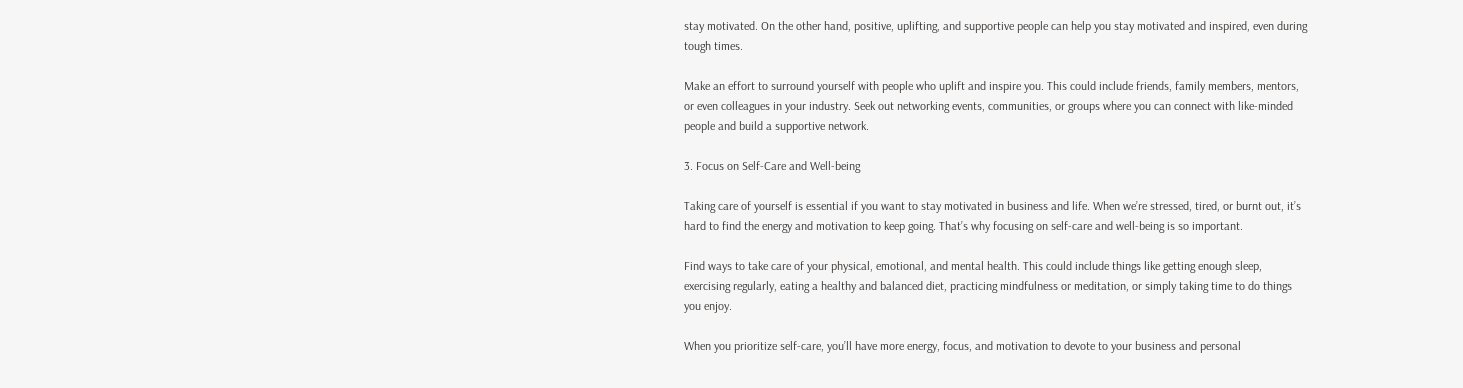stay motivated. On the other hand, positive, uplifting, and supportive people can help you stay motivated and inspired, even during tough times.

Make an effort to surround yourself with people who uplift and inspire you. This could include friends, family members, mentors, or even colleagues in your industry. Seek out networking events, communities, or groups where you can connect with like-minded people and build a supportive network.

3. Focus on Self-Care and Well-being

Taking care of yourself is essential if you want to stay motivated in business and life. When we’re stressed, tired, or burnt out, it’s hard to find the energy and motivation to keep going. That’s why focusing on self-care and well-being is so important.

Find ways to take care of your physical, emotional, and mental health. This could include things like getting enough sleep, exercising regularly, eating a healthy and balanced diet, practicing mindfulness or meditation, or simply taking time to do things you enjoy.

When you prioritize self-care, you’ll have more energy, focus, and motivation to devote to your business and personal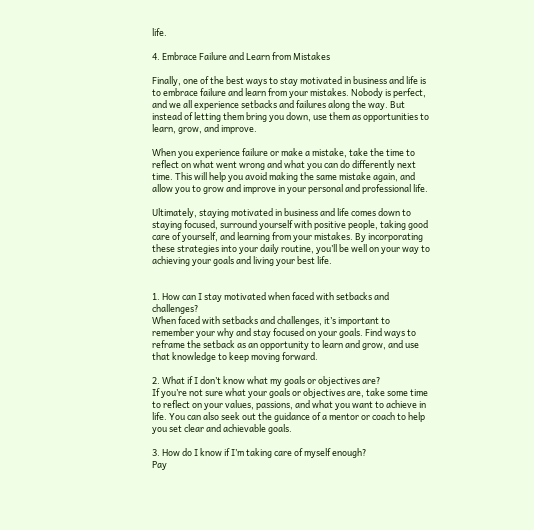life.

4. Embrace Failure and Learn from Mistakes

Finally, one of the best ways to stay motivated in business and life is to embrace failure and learn from your mistakes. Nobody is perfect, and we all experience setbacks and failures along the way. But instead of letting them bring you down, use them as opportunities to learn, grow, and improve.

When you experience failure or make a mistake, take the time to reflect on what went wrong and what you can do differently next time. This will help you avoid making the same mistake again, and allow you to grow and improve in your personal and professional life.

Ultimately, staying motivated in business and life comes down to staying focused, surround yourself with positive people, taking good care of yourself, and learning from your mistakes. By incorporating these strategies into your daily routine, you’ll be well on your way to achieving your goals and living your best life.


1. How can I stay motivated when faced with setbacks and challenges?
When faced with setbacks and challenges, it’s important to remember your why and stay focused on your goals. Find ways to reframe the setback as an opportunity to learn and grow, and use that knowledge to keep moving forward.

2. What if I don’t know what my goals or objectives are?
If you’re not sure what your goals or objectives are, take some time to reflect on your values, passions, and what you want to achieve in life. You can also seek out the guidance of a mentor or coach to help you set clear and achievable goals.

3. How do I know if I’m taking care of myself enough?
Pay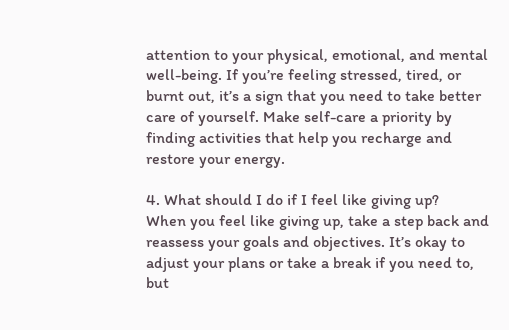attention to your physical, emotional, and mental well-being. If you’re feeling stressed, tired, or burnt out, it’s a sign that you need to take better care of yourself. Make self-care a priority by finding activities that help you recharge and restore your energy.

4. What should I do if I feel like giving up?
When you feel like giving up, take a step back and reassess your goals and objectives. It’s okay to adjust your plans or take a break if you need to, but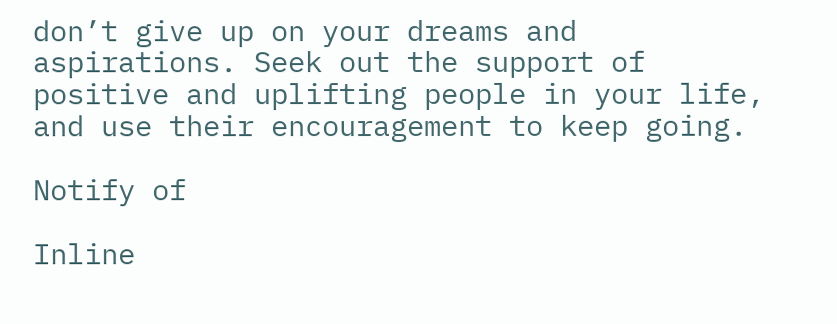don’t give up on your dreams and aspirations. Seek out the support of positive and uplifting people in your life, and use their encouragement to keep going.

Notify of

Inline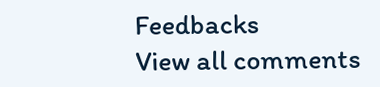Feedbacks
View all comments